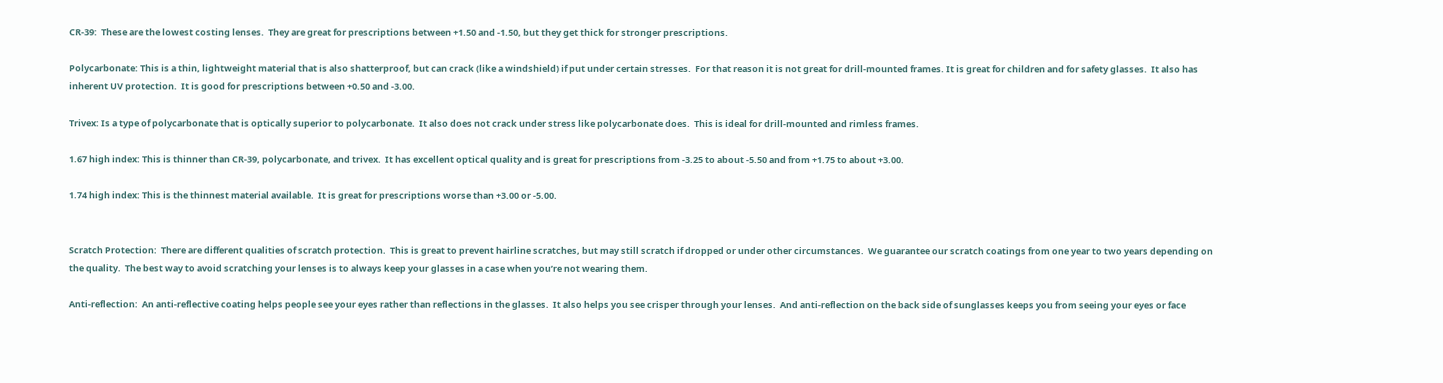CR-39:  These are the lowest costing lenses.  They are great for prescriptions between +1.50 and -1.50, but they get thick for stronger prescriptions.

Polycarbonate: This is a thin, lightweight material that is also shatterproof, but can crack (like a windshield) if put under certain stresses.  For that reason it is not great for drill-mounted frames. It is great for children and for safety glasses.  It also has inherent UV protection.  It is good for prescriptions between +0.50 and -3.00.

Trivex: Is a type of polycarbonate that is optically superior to polycarbonate.  It also does not crack under stress like polycarbonate does.  This is ideal for drill-mounted and rimless frames.

1.67 high index: This is thinner than CR-39, polycarbonate, and trivex.  It has excellent optical quality and is great for prescriptions from -3.25 to about -5.50 and from +1.75 to about +3.00.

1.74 high index: This is the thinnest material available.  It is great for prescriptions worse than +3.00 or -5.00.


Scratch Protection:  There are different qualities of scratch protection.  This is great to prevent hairline scratches, but may still scratch if dropped or under other circumstances.  We guarantee our scratch coatings from one year to two years depending on the quality.  The best way to avoid scratching your lenses is to always keep your glasses in a case when you’re not wearing them.

Anti-reflection:  An anti-reflective coating helps people see your eyes rather than reflections in the glasses.  It also helps you see crisper through your lenses.  And anti-reflection on the back side of sunglasses keeps you from seeing your eyes or face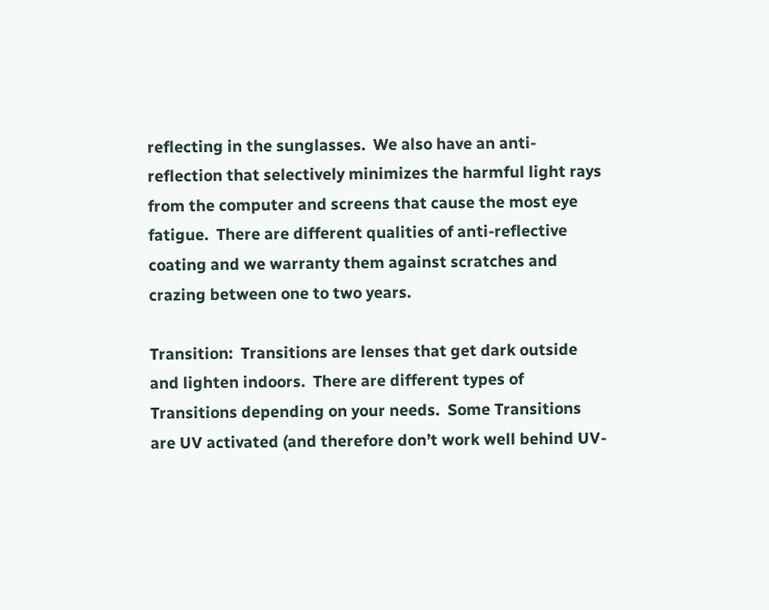reflecting in the sunglasses.  We also have an anti-reflection that selectively minimizes the harmful light rays from the computer and screens that cause the most eye fatigue.  There are different qualities of anti-reflective coating and we warranty them against scratches and crazing between one to two years.

Transition:  Transitions are lenses that get dark outside and lighten indoors.  There are different types of Transitions depending on your needs.  Some Transitions are UV activated (and therefore don’t work well behind UV-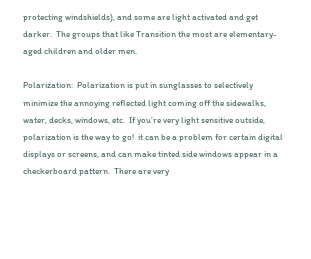protecting windshields), and some are light activated and get darker.  The groups that like Transition the most are elementary-aged children and older men.

Polarization:  Polarization is put in sunglasses to selectively minimize the annoying reflected light coming off the sidewalks, water, decks, windows, etc.  If you’re very light sensitive outside, polarization is the way to go!  it can be a problem for certain digital displays or screens, and can make tinted side windows appear in a checkerboard pattern.  There are very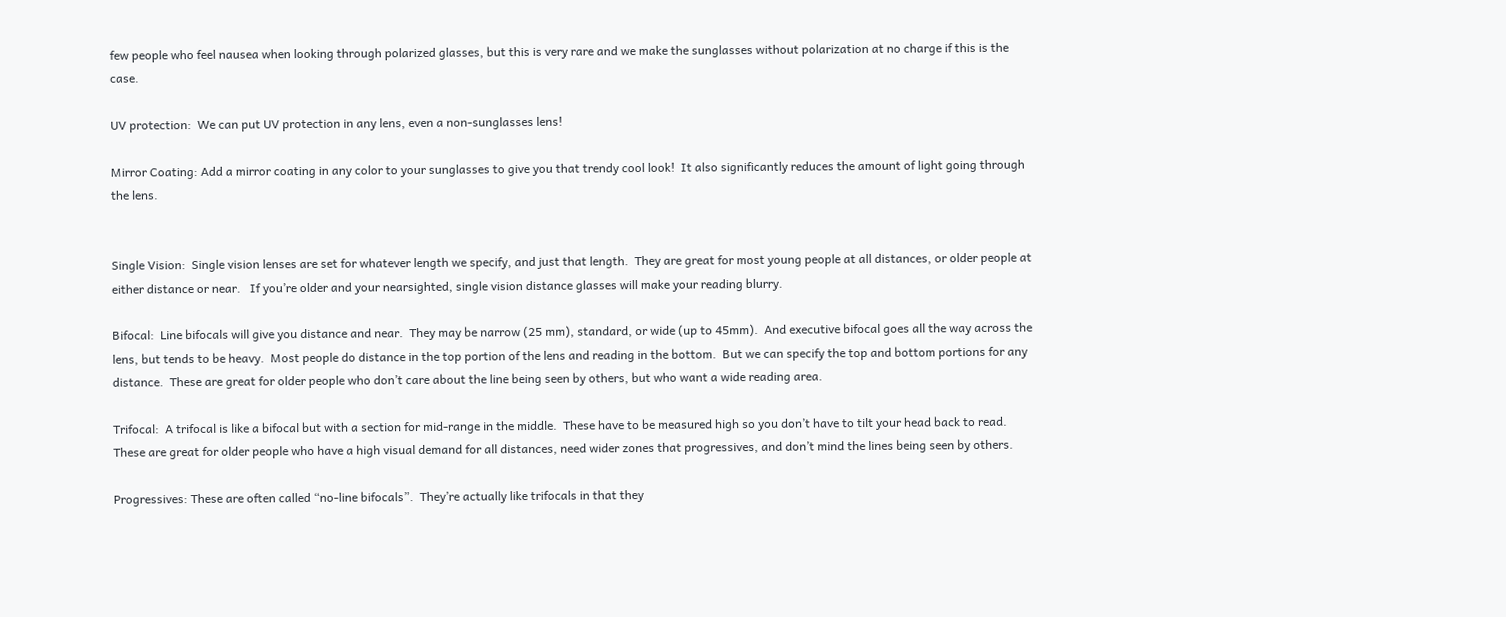few people who feel nausea when looking through polarized glasses, but this is very rare and we make the sunglasses without polarization at no charge if this is the case.

UV protection:  We can put UV protection in any lens, even a non-sunglasses lens!

Mirror Coating: Add a mirror coating in any color to your sunglasses to give you that trendy cool look!  It also significantly reduces the amount of light going through the lens.


Single Vision:  Single vision lenses are set for whatever length we specify, and just that length.  They are great for most young people at all distances, or older people at either distance or near.   If you’re older and your nearsighted, single vision distance glasses will make your reading blurry.

Bifocal:  Line bifocals will give you distance and near.  They may be narrow (25 mm), standard, or wide (up to 45mm).  And executive bifocal goes all the way across the lens, but tends to be heavy.  Most people do distance in the top portion of the lens and reading in the bottom.  But we can specify the top and bottom portions for any distance.  These are great for older people who don’t care about the line being seen by others, but who want a wide reading area.

Trifocal:  A trifocal is like a bifocal but with a section for mid-range in the middle.  These have to be measured high so you don’t have to tilt your head back to read.  These are great for older people who have a high visual demand for all distances, need wider zones that progressives, and don’t mind the lines being seen by others.

Progressives: These are often called “no-line bifocals”.  They’re actually like trifocals in that they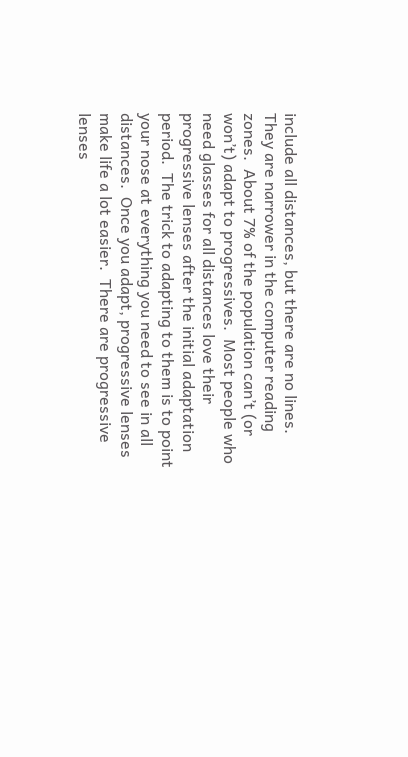include all distances, but there are no lines.  They are narrower in the computer reading zones.  About 7% of the population can’t (or won’t) adapt to progressives.  Most people who need glasses for all distances love their progressive lenses after the initial adaptation period.  The trick to adapting to them is to point your nose at everything you need to see in all distances.  Once you adapt, progressive lenses make life a lot easier.  There are progressive lenses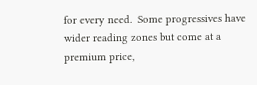for every need.  Some progressives have wider reading zones but come at a premium price,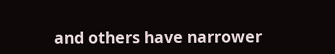and others have narrower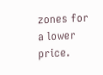zones for a lower price.